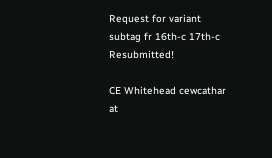Request for variant subtag fr 16th-c 17th-c Resubmitted!

CE Whitehead cewcathar at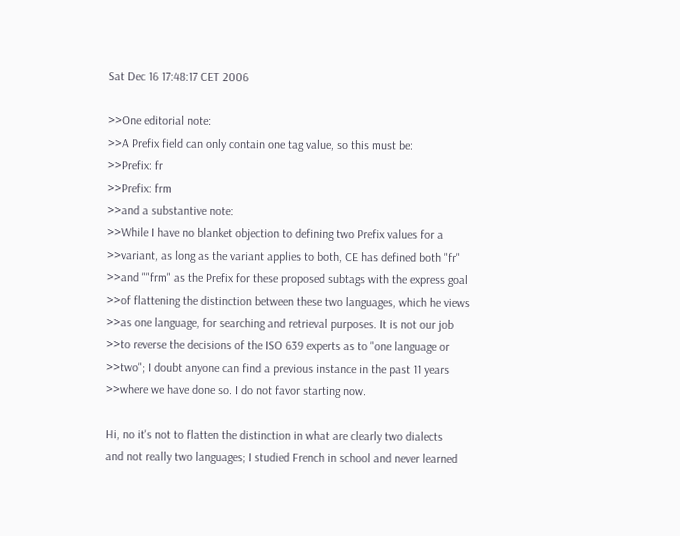Sat Dec 16 17:48:17 CET 2006

>>One editorial note:
>>A Prefix field can only contain one tag value, so this must be:
>>Prefix: fr
>>Prefix: frm
>>and a substantive note:
>>While I have no blanket objection to defining two Prefix values for a
>>variant, as long as the variant applies to both, CE has defined both "fr"
>>and ""frm" as the Prefix for these proposed subtags with the express goal
>>of flattening the distinction between these two languages, which he views
>>as one language, for searching and retrieval purposes. It is not our job
>>to reverse the decisions of the ISO 639 experts as to "one language or
>>two"; I doubt anyone can find a previous instance in the past 11 years
>>where we have done so. I do not favor starting now.

Hi, no it's not to flatten the distinction in what are clearly two dialects
and not really two languages; I studied French in school and never learned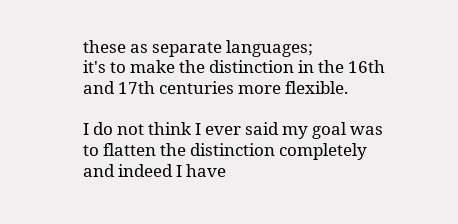these as separate languages;
it's to make the distinction in the 16th and 17th centuries more flexible.

I do not think I ever said my goal was to flatten the distinction completely
and indeed I have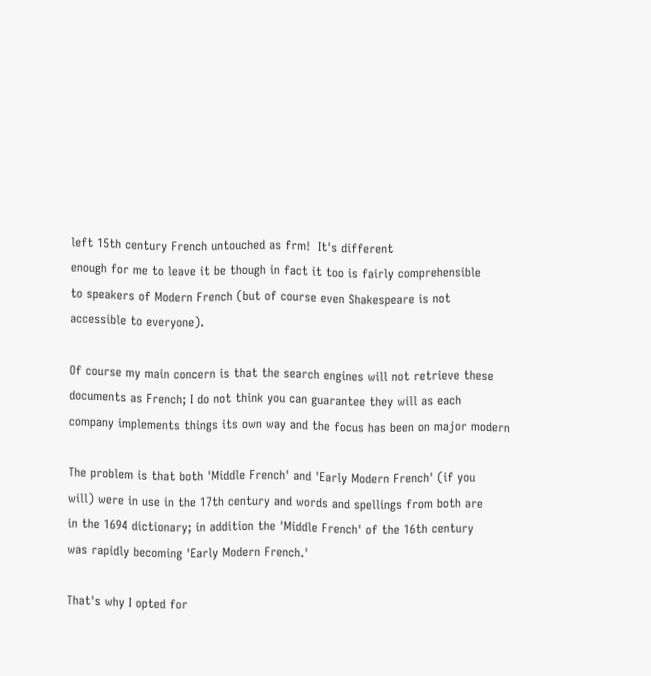left 15th century French untouched as frm!  It's different
enough for me to leave it be though in fact it too is fairly comprehensible
to speakers of Modern French (but of course even Shakespeare is not
accessible to everyone).

Of course my main concern is that the search engines will not retrieve these
documents as French; I do not think you can guarantee they will as each
company implements things its own way and the focus has been on major modern

The problem is that both 'Middle French' and 'Early Modern French' (if you
will) were in use in the 17th century and words and spellings from both are
in the 1694 dictionary; in addition the 'Middle French' of the 16th century
was rapidly becoming 'Early Modern French.'

That's why I opted for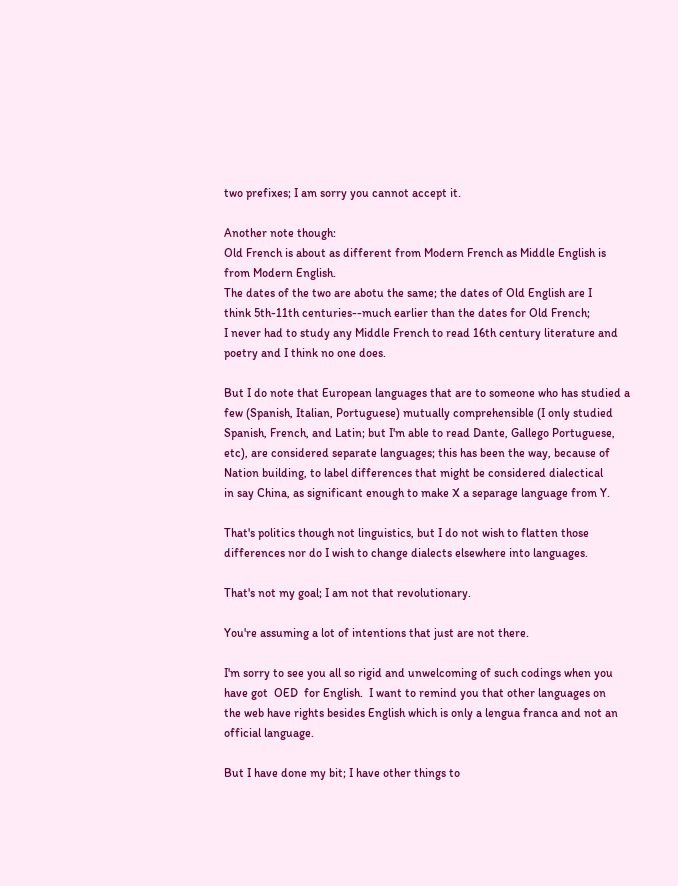two prefixes; I am sorry you cannot accept it.

Another note though:
Old French is about as different from Modern French as Middle English is
from Modern English.
The dates of the two are abotu the same; the dates of Old English are I
think 5th-11th centuries--much earlier than the dates for Old French;
I never had to study any Middle French to read 16th century literature and
poetry and I think no one does.

But I do note that European languages that are to someone who has studied a
few (Spanish, Italian, Portuguese) mutually comprehensible (I only studied
Spanish, French, and Latin; but I'm able to read Dante, Gallego Portuguese,
etc), are considered separate languages; this has been the way, because of
Nation building, to label differences that might be considered dialectical
in say China, as significant enough to make X a separage language from Y.

That's politics though not linguistics, but I do not wish to flatten those
differences nor do I wish to change dialects elsewhere into languages.

That's not my goal; I am not that revolutionary.

You're assuming a lot of intentions that just are not there.

I'm sorry to see you all so rigid and unwelcoming of such codings when you
have got  OED  for English.  I want to remind you that other languages on
the web have rights besides English which is only a lengua franca and not an
official language.

But I have done my bit; I have other things to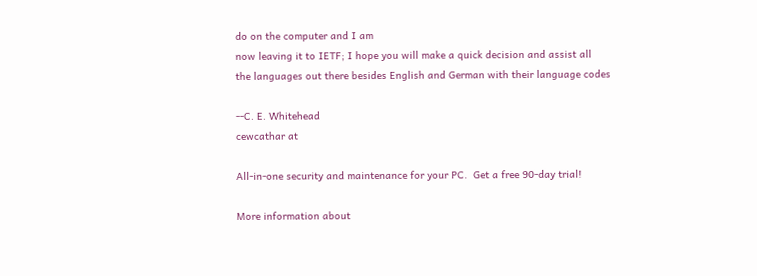do on the computer and I am
now leaving it to IETF; I hope you will make a quick decision and assist all
the languages out there besides English and German with their language codes

--C. E. Whitehead
cewcathar at

All-in-one security and maintenance for your PC.  Get a free 90-day trial!

More information about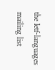the Ietf-languages mailing list